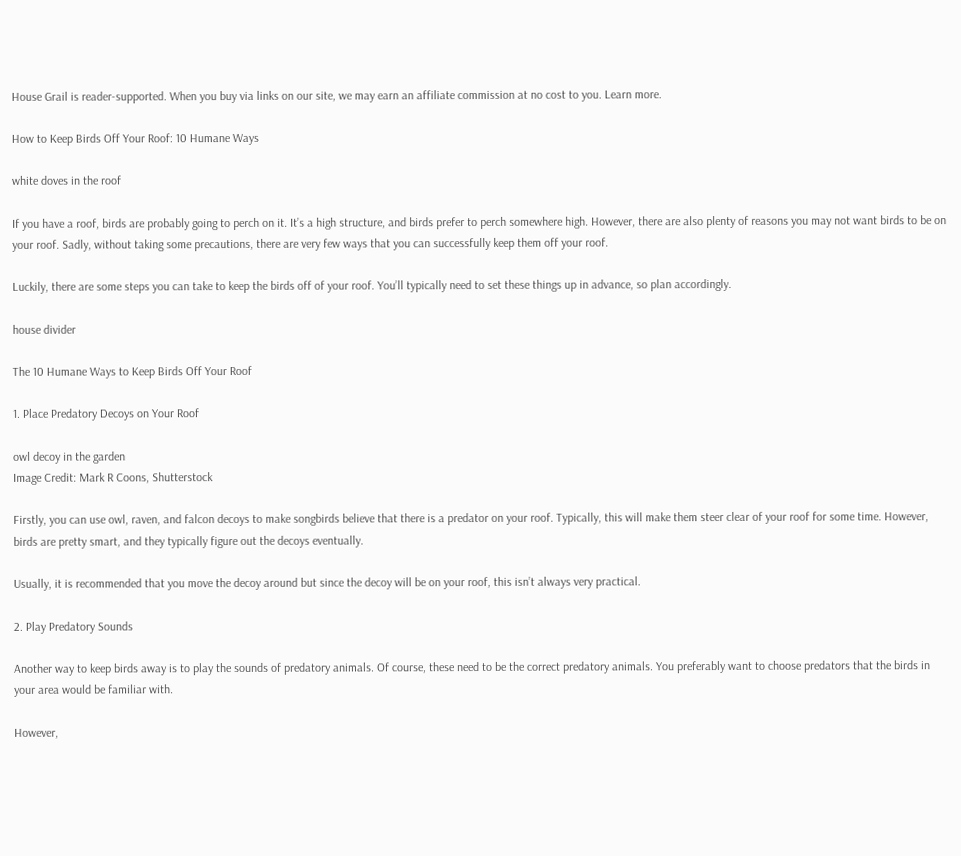House Grail is reader-supported. When you buy via links on our site, we may earn an affiliate commission at no cost to you. Learn more.

How to Keep Birds Off Your Roof: 10 Humane Ways

white doves in the roof

If you have a roof, birds are probably going to perch on it. It’s a high structure, and birds prefer to perch somewhere high. However, there are also plenty of reasons you may not want birds to be on your roof. Sadly, without taking some precautions, there are very few ways that you can successfully keep them off your roof.

Luckily, there are some steps you can take to keep the birds off of your roof. You’ll typically need to set these things up in advance, so plan accordingly.

house divider

The 10 Humane Ways to Keep Birds Off Your Roof

1. Place Predatory Decoys on Your Roof

owl decoy in the garden
Image Credit: Mark R Coons, Shutterstock

Firstly, you can use owl, raven, and falcon decoys to make songbirds believe that there is a predator on your roof. Typically, this will make them steer clear of your roof for some time. However, birds are pretty smart, and they typically figure out the decoys eventually.

Usually, it is recommended that you move the decoy around but since the decoy will be on your roof, this isn’t always very practical.

2. Play Predatory Sounds

Another way to keep birds away is to play the sounds of predatory animals. Of course, these need to be the correct predatory animals. You preferably want to choose predators that the birds in your area would be familiar with.

However,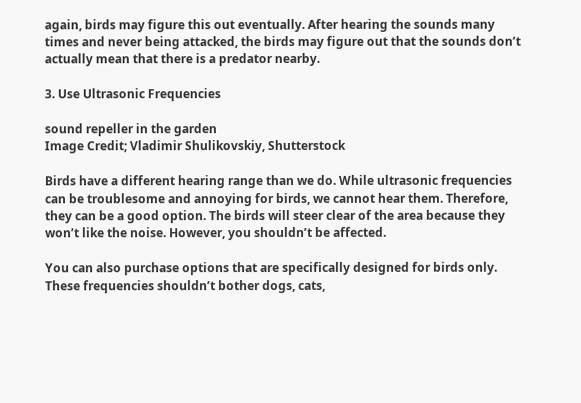again, birds may figure this out eventually. After hearing the sounds many times and never being attacked, the birds may figure out that the sounds don’t actually mean that there is a predator nearby.

3. Use Ultrasonic Frequencies

sound repeller in the garden
Image Credit; Vladimir Shulikovskiy, Shutterstock

Birds have a different hearing range than we do. While ultrasonic frequencies can be troublesome and annoying for birds, we cannot hear them. Therefore, they can be a good option. The birds will steer clear of the area because they won’t like the noise. However, you shouldn’t be affected.

You can also purchase options that are specifically designed for birds only. These frequencies shouldn’t bother dogs, cats,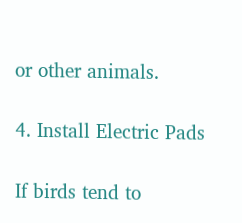or other animals.

4. Install Electric Pads

If birds tend to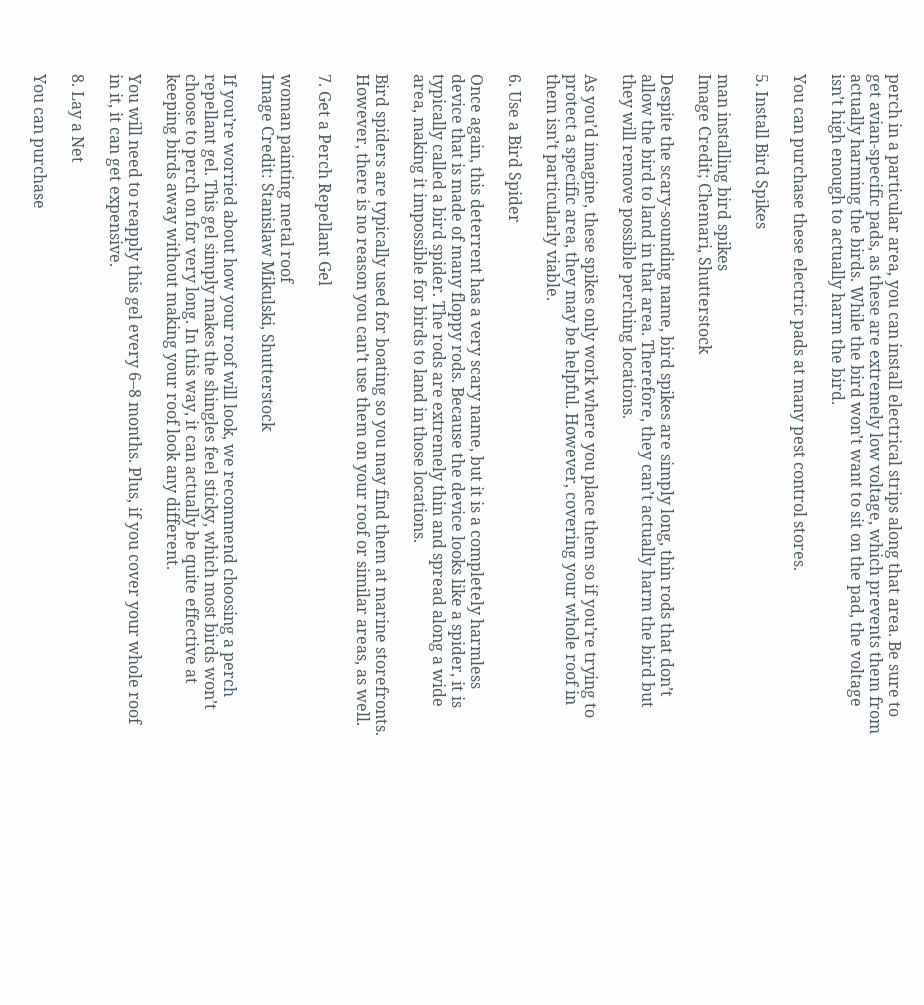perch in a particular area, you can install electrical strips along that area. Be sure to get avian-specific pads, as these are extremely low voltage, which prevents them from actually harming the birds. While the bird won’t want to sit on the pad, the voltage isn’t high enough to actually harm the bird.

You can purchase these electric pads at many pest control stores.

5. Install Bird Spikes

man installing bird spikes
Image Credit; Chemari, Shutterstock

Despite the scary-sounding name, bird spikes are simply long, thin rods that don’t allow the bird to land in that area. Therefore, they can’t actually harm the bird but they will remove possible perching locations.

As you’d imagine, these spikes only work where you place them so if you’re trying to protect a specific area, they may be helpful. However, covering your whole roof in them isn’t particularly viable.

6. Use a Bird Spider

Once again, this deterrent has a very scary name, but it is a completely harmless device that is made of many floppy rods. Because the device looks like a spider, it is typically called a bird spider. The rods are extremely thin and spread along a wide area, making it impossible for birds to land in those locations.

Bird spiders are typically used for boating so you may find them at marine storefronts. However, there is no reason you can’t use them on your roof or similar areas, as well.

7. Get a Perch Repellant Gel

woman painting metal roof
Image Credit: Stanislaw Mikulski, Shutterstock

If you’re worried about how your roof will look, we recommend choosing a perch repellant gel. This gel simply makes the shingles feel sticky, which most birds won’t choose to perch on for very long. In this way, it can actually be quite effective at keeping birds away without making your roof look any different.

You will need to reapply this gel every 6–8 months. Plus, if you cover your whole roof in it, it can get expensive.

8. Lay a Net

You can purchase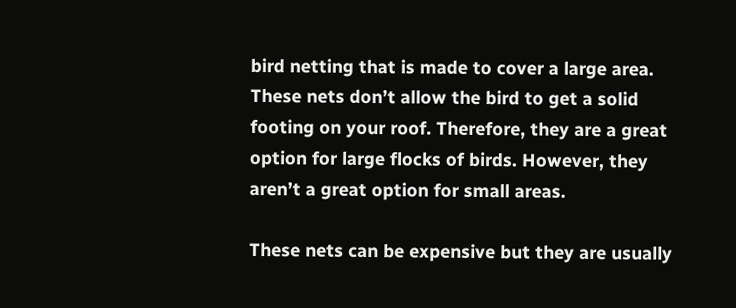bird netting that is made to cover a large area. These nets don’t allow the bird to get a solid footing on your roof. Therefore, they are a great option for large flocks of birds. However, they aren’t a great option for small areas.

These nets can be expensive but they are usually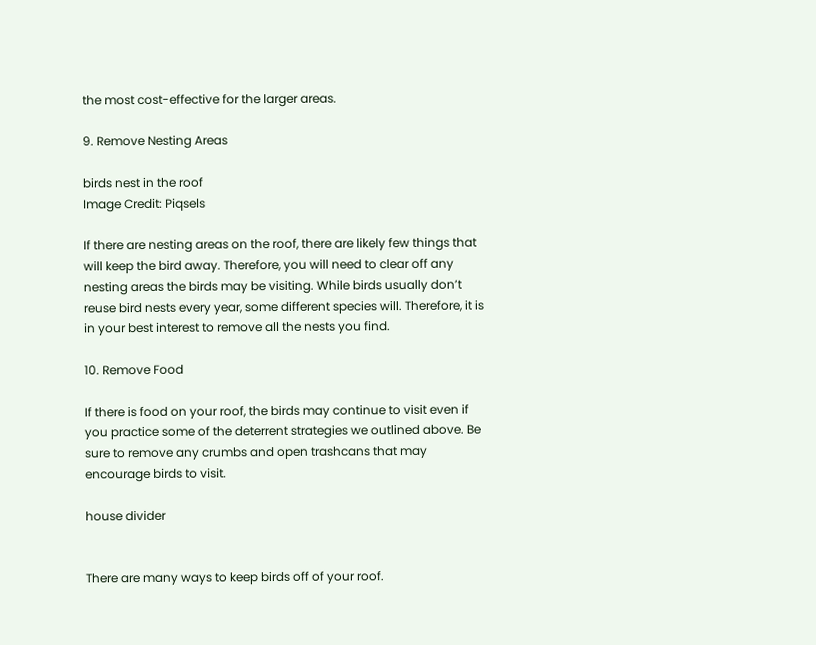the most cost-effective for the larger areas.

9. Remove Nesting Areas

birds nest in the roof
Image Credit: Piqsels

If there are nesting areas on the roof, there are likely few things that will keep the bird away. Therefore, you will need to clear off any nesting areas the birds may be visiting. While birds usually don’t reuse bird nests every year, some different species will. Therefore, it is in your best interest to remove all the nests you find.

10. Remove Food

If there is food on your roof, the birds may continue to visit even if you practice some of the deterrent strategies we outlined above. Be sure to remove any crumbs and open trashcans that may encourage birds to visit.

house divider


There are many ways to keep birds off of your roof.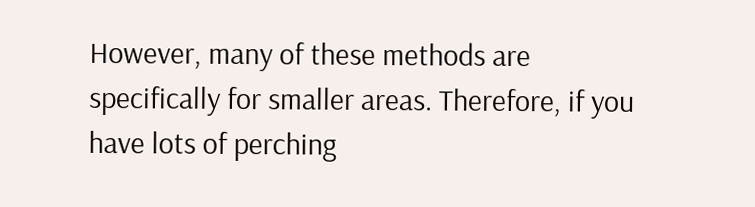However, many of these methods are specifically for smaller areas. Therefore, if you have lots of perching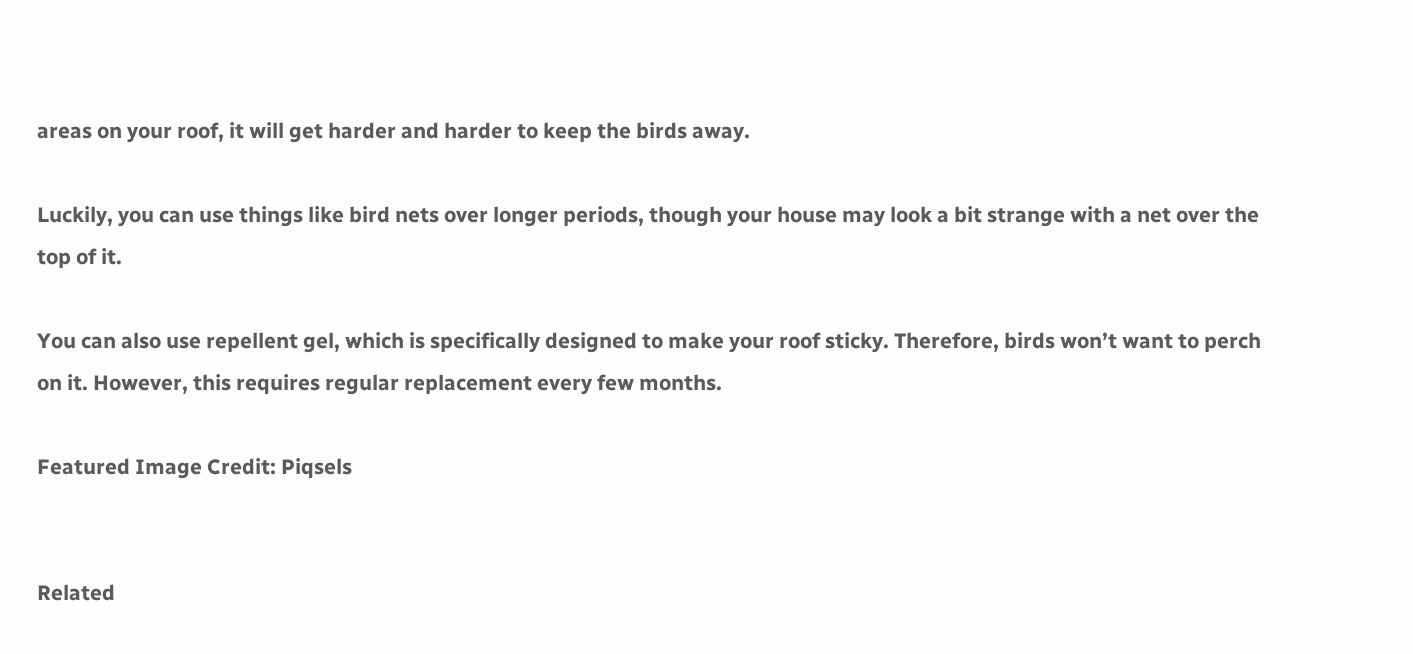areas on your roof, it will get harder and harder to keep the birds away.

Luckily, you can use things like bird nets over longer periods, though your house may look a bit strange with a net over the top of it.

You can also use repellent gel, which is specifically designed to make your roof sticky. Therefore, birds won’t want to perch on it. However, this requires regular replacement every few months.

Featured Image Credit: Piqsels


Related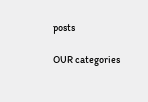posts

OUR categories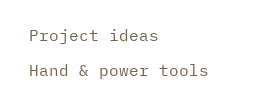Project ideas

Hand & power tools